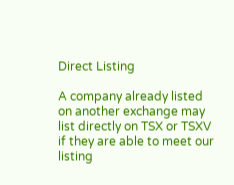Direct Listing

A company already listed on another exchange may list directly on TSX or TSXV if they are able to meet our listing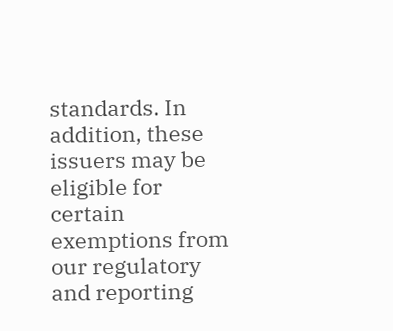standards. In addition, these issuers may be eligible for certain exemptions from our regulatory and reporting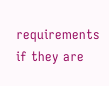requirements if they are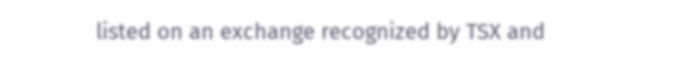listed on an exchange recognized by TSX and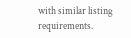with similar listing requirements.